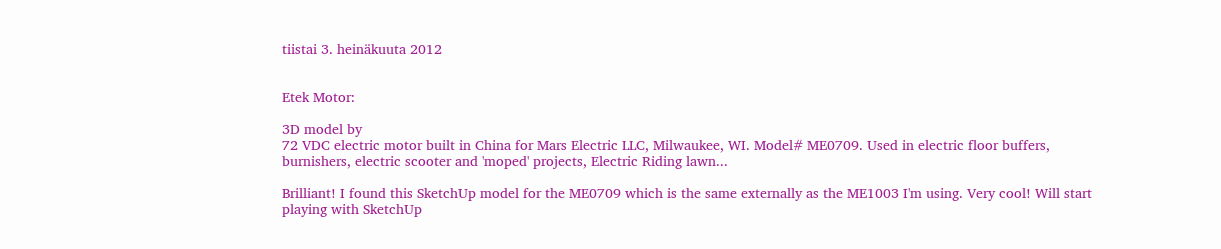tiistai 3. heinäkuuta 2012


Etek Motor:

3D model by
72 VDC electric motor built in China for Mars Electric LLC, Milwaukee, WI. Model# ME0709. Used in electric floor buffers, burnishers, electric scooter and 'moped' projects, Electric Riding lawn...

Brilliant! I found this SketchUp model for the ME0709 which is the same externally as the ME1003 I'm using. Very cool! Will start playing with SketchUp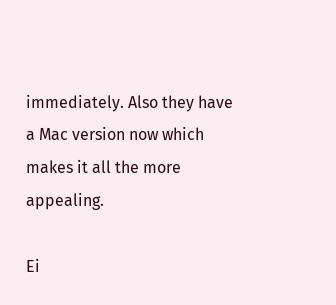immediately. Also they have a Mac version now which makes it all the more appealing.

Ei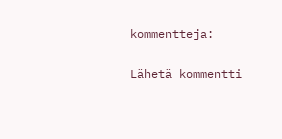kommentteja:

Lähetä kommentti